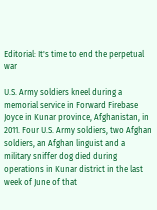Editorial: It's time to end the perpetual war

U.S. Army soldiers kneel during a memorial service in Forward Firebase Joyce in Kunar province, Afghanistan, in 2011. Four U.S. Army soldiers, two Afghan soldiers, an Afghan linguist and a military sniffer dog died during operations in Kunar district in the last week of June of that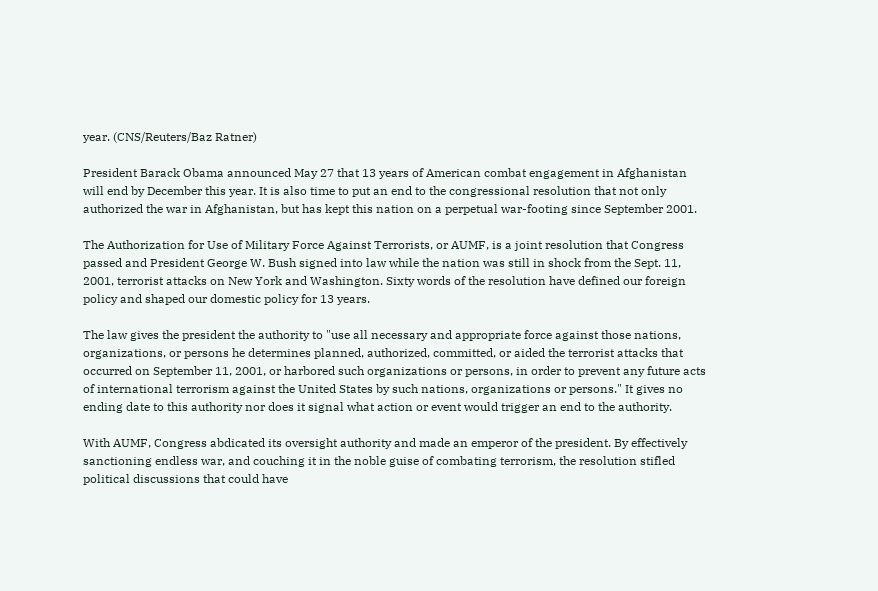year. (CNS/Reuters/Baz Ratner)

President Barack Obama announced May 27 that 13 years of American combat engagement in Afghanistan will end by December this year. It is also time to put an end to the congressional resolution that not only authorized the war in Afghanistan, but has kept this nation on a perpetual war-footing since September 2001.

The Authorization for Use of Military Force Against Terrorists, or AUMF, is a joint resolution that Congress passed and President George W. Bush signed into law while the nation was still in shock from the Sept. 11, 2001, terrorist attacks on New York and Washington. Sixty words of the resolution have defined our foreign policy and shaped our domestic policy for 13 years.

The law gives the president the authority to "use all necessary and appropriate force against those nations, organizations, or persons he determines planned, authorized, committed, or aided the terrorist attacks that occurred on September 11, 2001, or harbored such organizations or persons, in order to prevent any future acts of international terrorism against the United States by such nations, organizations or persons." It gives no ending date to this authority nor does it signal what action or event would trigger an end to the authority.

With AUMF, Congress abdicated its oversight authority and made an emperor of the president. By effectively sanctioning endless war, and couching it in the noble guise of combating terrorism, the resolution stifled political discussions that could have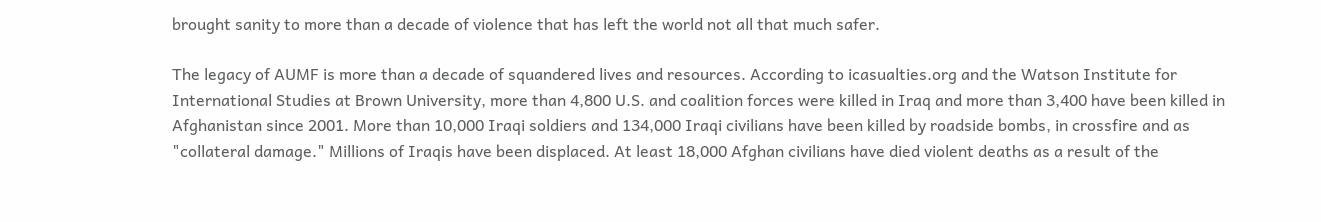brought sanity to more than a decade of violence that has left the world not all that much safer.

The legacy of AUMF is more than a decade of squandered lives and resources. According to icasualties.org and the Watson Institute for International Studies at Brown University, more than 4,800 U.S. and coalition forces were killed in Iraq and more than 3,400 have been killed in Afghanistan since 2001. More than 10,000 Iraqi soldiers and 134,000 Iraqi civilians have been killed by roadside bombs, in crossfire and as "collateral damage." Millions of Iraqis have been displaced. At least 18,000 Afghan civilians have died violent deaths as a result of the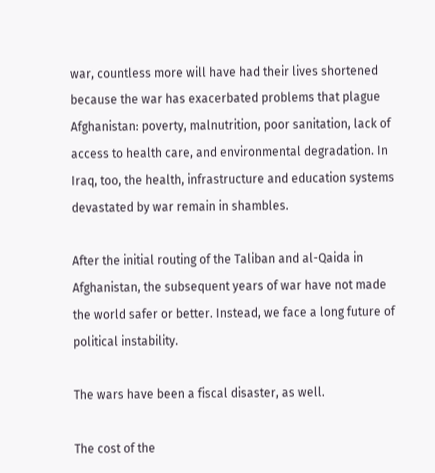war, countless more will have had their lives shortened because the war has exacerbated problems that plague Afghanistan: poverty, malnutrition, poor sanitation, lack of access to health care, and environmental degradation. In Iraq, too, the health, infrastructure and education systems devastated by war remain in shambles.

After the initial routing of the Taliban and al-Qaida in Afghanistan, the subsequent years of war have not made the world safer or better. Instead, we face a long future of political instability.

The wars have been a fiscal disaster, as well.

The cost of the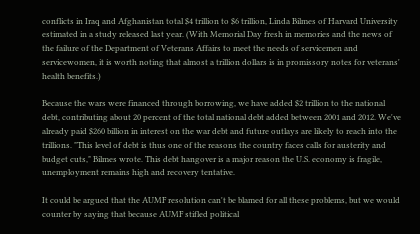conflicts in Iraq and Afghanistan total $4 trillion to $6 trillion, Linda Bilmes of Harvard University estimated in a study released last year. (With Memorial Day fresh in memories and the news of the failure of the Department of Veterans Affairs to meet the needs of servicemen and servicewomen, it is worth noting that almost a trillion dollars is in promissory notes for veterans' health benefits.)

Because the wars were financed through borrowing, we have added $2 trillion to the national debt, contributing about 20 percent of the total national debt added between 2001 and 2012. We've already paid $260 billion in interest on the war debt and future outlays are likely to reach into the trillions. "This level of debt is thus one of the reasons the country faces calls for austerity and budget cuts," Bilmes wrote. This debt hangover is a major reason the U.S. economy is fragile, unemployment remains high and recovery tentative.

It could be argued that the AUMF resolution can't be blamed for all these problems, but we would counter by saying that because AUMF stifled political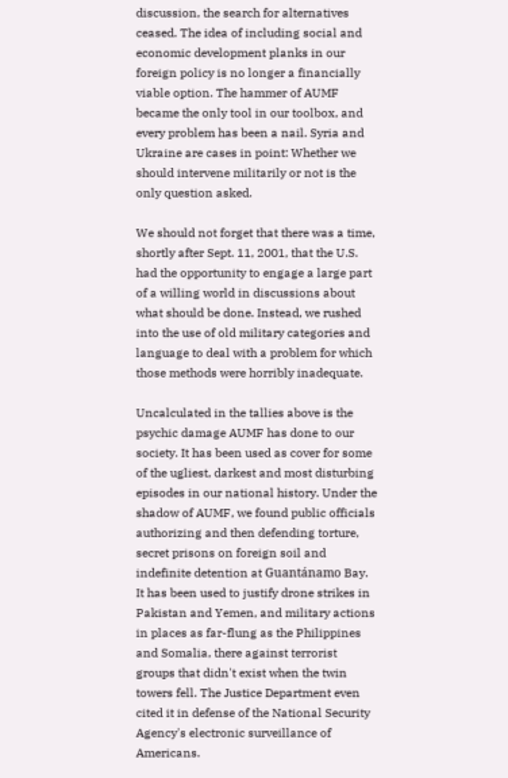discussion, the search for alternatives ceased. The idea of including social and economic development planks in our foreign policy is no longer a financially viable option. The hammer of AUMF became the only tool in our toolbox, and every problem has been a nail. Syria and Ukraine are cases in point: Whether we should intervene militarily or not is the only question asked.

We should not forget that there was a time, shortly after Sept. 11, 2001, that the U.S. had the opportunity to engage a large part of a willing world in discussions about what should be done. Instead, we rushed into the use of old military categories and language to deal with a problem for which those methods were horribly inadequate.

Uncalculated in the tallies above is the psychic damage AUMF has done to our society. It has been used as cover for some of the ugliest, darkest and most disturbing episodes in our national history. Under the shadow of AUMF, we found public officials authorizing and then defending torture, secret prisons on foreign soil and indefinite detention at Guantánamo Bay. It has been used to justify drone strikes in Pakistan and Yemen, and military actions in places as far-flung as the Philippines and Somalia, there against terrorist groups that didn't exist when the twin towers fell. The Justice Department even cited it in defense of the National Security Agency's electronic surveillance of Americans.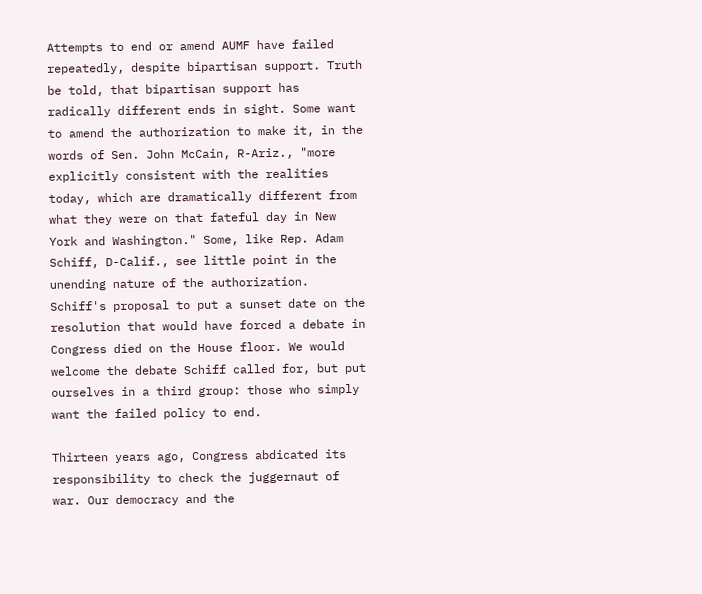Attempts to end or amend AUMF have failed repeatedly, despite bipartisan support. Truth be told, that bipartisan support has radically different ends in sight. Some want to amend the authorization to make it, in the words of Sen. John McCain, R-Ariz., "more explicitly consistent with the realities today, which are dramatically different from what they were on that fateful day in New York and Washington." Some, like Rep. Adam Schiff, D-Calif., see little point in the unending nature of the authorization. Schiff's proposal to put a sunset date on the resolution that would have forced a debate in Congress died on the House floor. We would welcome the debate Schiff called for, but put ourselves in a third group: those who simply want the failed policy to end.

Thirteen years ago, Congress abdicated its responsibility to check the juggernaut of war. Our democracy and the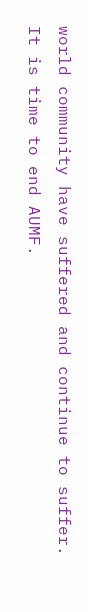world community have suffered and continue to suffer. It is time to end AUMF.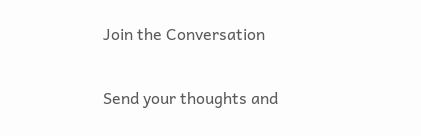Join the Conversation

Send your thoughts and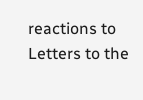reactions to Letters to the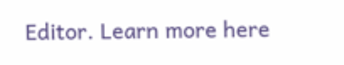Editor. Learn more here